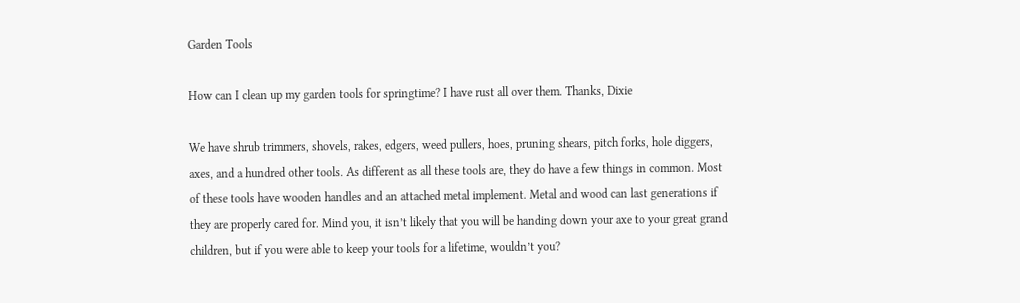Garden Tools

How can I clean up my garden tools for springtime? I have rust all over them. Thanks, Dixie

We have shrub trimmers, shovels, rakes, edgers, weed pullers, hoes, pruning shears, pitch forks, hole diggers, axes, and a hundred other tools. As different as all these tools are, they do have a few things in common. Most of these tools have wooden handles and an attached metal implement. Metal and wood can last generations if they are properly cared for. Mind you, it isn’t likely that you will be handing down your axe to your great grand children, but if you were able to keep your tools for a lifetime, wouldn’t you?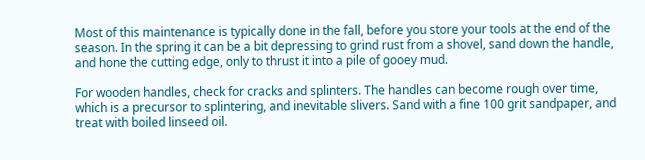Most of this maintenance is typically done in the fall, before you store your tools at the end of the season. In the spring it can be a bit depressing to grind rust from a shovel, sand down the handle, and hone the cutting edge, only to thrust it into a pile of gooey mud.

For wooden handles, check for cracks and splinters. The handles can become rough over time, which is a precursor to splintering, and inevitable slivers. Sand with a fine 100 grit sandpaper, and treat with boiled linseed oil.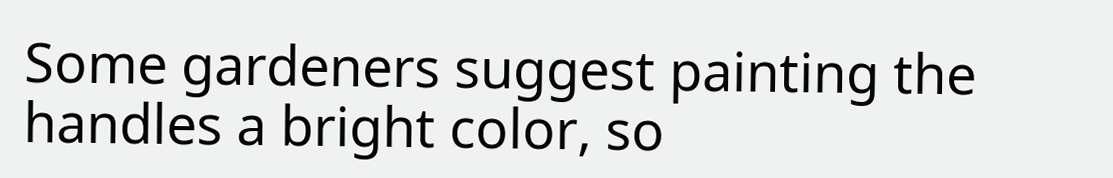Some gardeners suggest painting the handles a bright color, so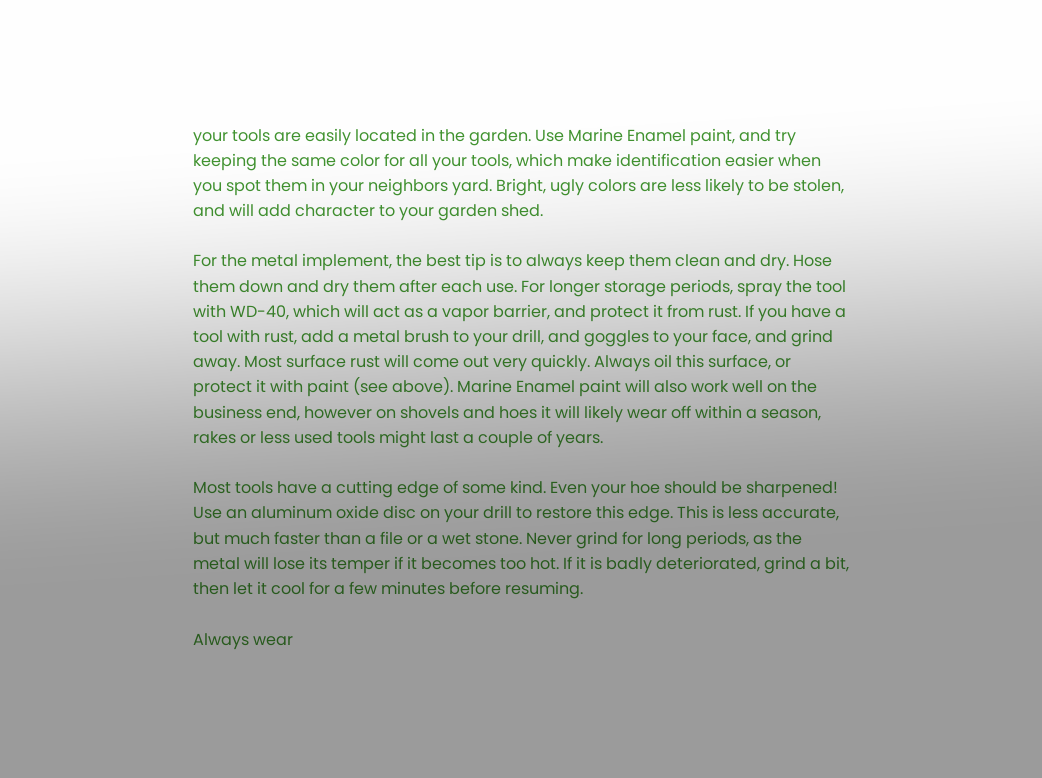your tools are easily located in the garden. Use Marine Enamel paint, and try keeping the same color for all your tools, which make identification easier when you spot them in your neighbors yard. Bright, ugly colors are less likely to be stolen, and will add character to your garden shed.

For the metal implement, the best tip is to always keep them clean and dry. Hose them down and dry them after each use. For longer storage periods, spray the tool with WD-40, which will act as a vapor barrier, and protect it from rust. If you have a tool with rust, add a metal brush to your drill, and goggles to your face, and grind away. Most surface rust will come out very quickly. Always oil this surface, or protect it with paint (see above). Marine Enamel paint will also work well on the business end, however on shovels and hoes it will likely wear off within a season, rakes or less used tools might last a couple of years.

Most tools have a cutting edge of some kind. Even your hoe should be sharpened! Use an aluminum oxide disc on your drill to restore this edge. This is less accurate, but much faster than a file or a wet stone. Never grind for long periods, as the metal will lose its temper if it becomes too hot. If it is badly deteriorated, grind a bit, then let it cool for a few minutes before resuming.

Always wear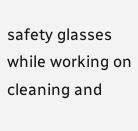safety glasses while working on cleaning and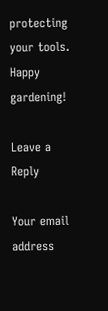protecting your tools. Happy gardening!

Leave a Reply

Your email address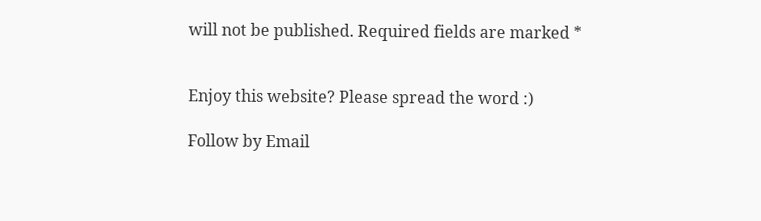will not be published. Required fields are marked *


Enjoy this website? Please spread the word :)

Follow by Email